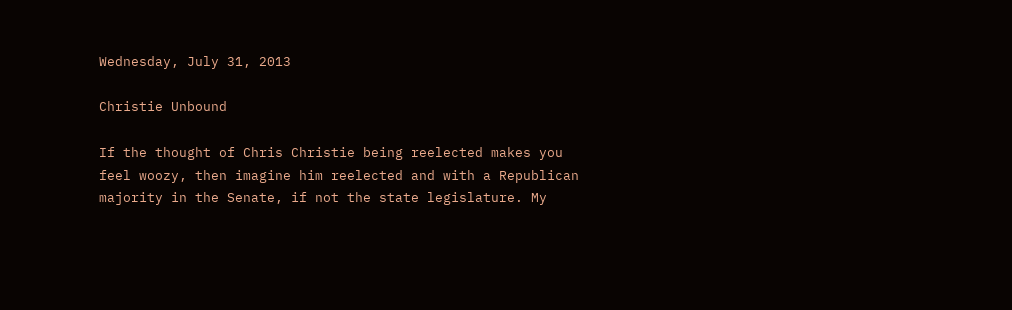Wednesday, July 31, 2013

Christie Unbound

If the thought of Chris Christie being reelected makes you feel woozy, then imagine him reelected and with a Republican majority in the Senate, if not the state legislature. My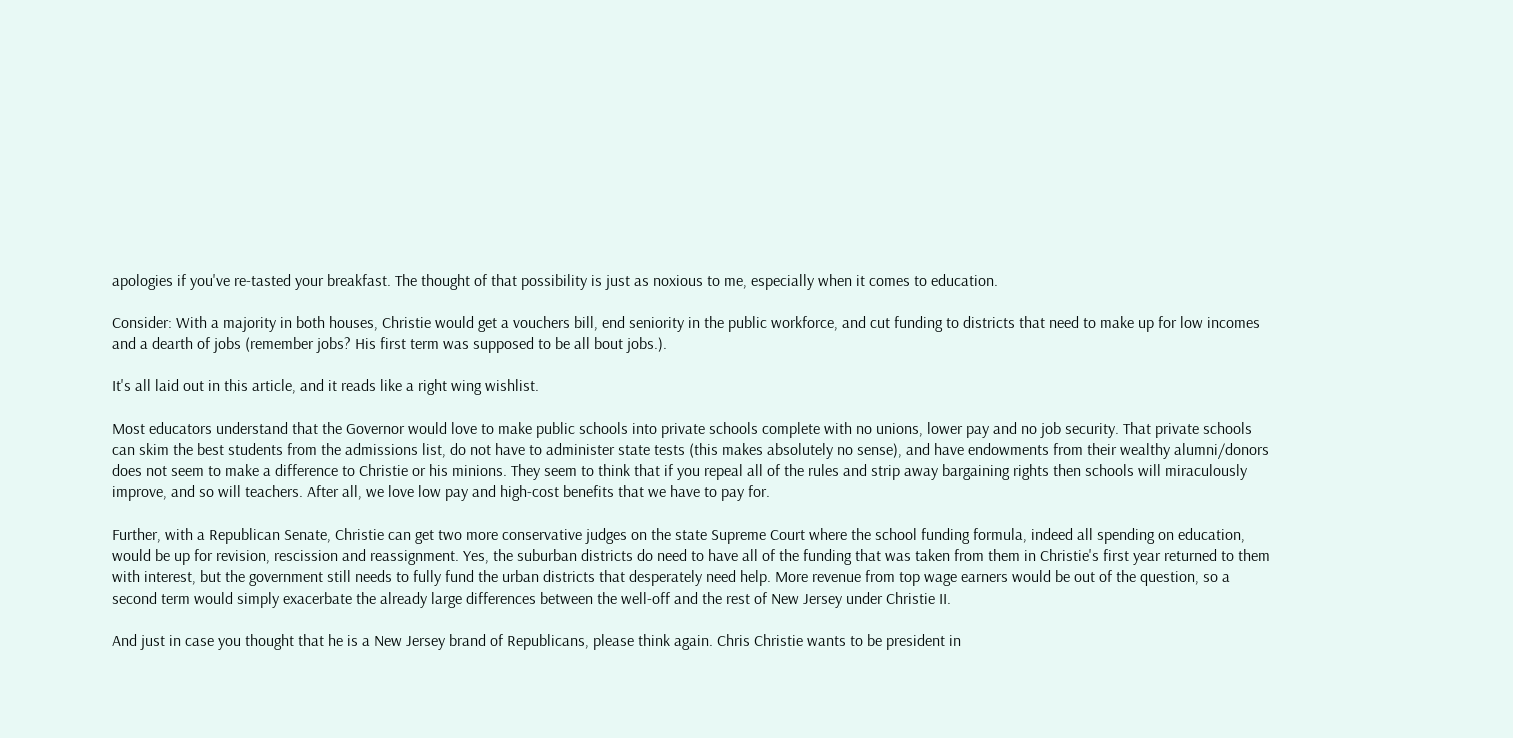apologies if you've re-tasted your breakfast. The thought of that possibility is just as noxious to me, especially when it comes to education.

Consider: With a majority in both houses, Christie would get a vouchers bill, end seniority in the public workforce, and cut funding to districts that need to make up for low incomes and a dearth of jobs (remember jobs? His first term was supposed to be all bout jobs.).

It's all laid out in this article, and it reads like a right wing wishlist.

Most educators understand that the Governor would love to make public schools into private schools complete with no unions, lower pay and no job security. That private schools can skim the best students from the admissions list, do not have to administer state tests (this makes absolutely no sense), and have endowments from their wealthy alumni/donors does not seem to make a difference to Christie or his minions. They seem to think that if you repeal all of the rules and strip away bargaining rights then schools will miraculously improve, and so will teachers. After all, we love low pay and high-cost benefits that we have to pay for.

Further, with a Republican Senate, Christie can get two more conservative judges on the state Supreme Court where the school funding formula, indeed all spending on education, would be up for revision, rescission and reassignment. Yes, the suburban districts do need to have all of the funding that was taken from them in Christie's first year returned to them with interest, but the government still needs to fully fund the urban districts that desperately need help. More revenue from top wage earners would be out of the question, so a second term would simply exacerbate the already large differences between the well-off and the rest of New Jersey under Christie II.

And just in case you thought that he is a New Jersey brand of Republicans, please think again. Chris Christie wants to be president in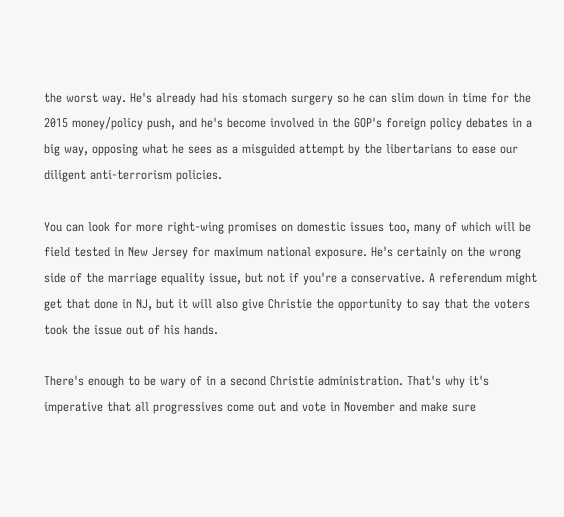the worst way. He's already had his stomach surgery so he can slim down in time for the 2015 money/policy push, and he's become involved in the GOP's foreign policy debates in a big way, opposing what he sees as a misguided attempt by the libertarians to ease our diligent anti-terrorism policies.

You can look for more right-wing promises on domestic issues too, many of which will be field tested in New Jersey for maximum national exposure. He's certainly on the wrong side of the marriage equality issue, but not if you're a conservative. A referendum might get that done in NJ, but it will also give Christie the opportunity to say that the voters took the issue out of his hands.

There's enough to be wary of in a second Christie administration. That's why it's imperative that all progressives come out and vote in November and make sure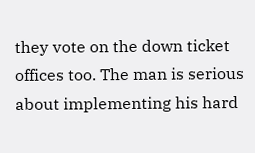they vote on the down ticket offices too. The man is serious about implementing his hard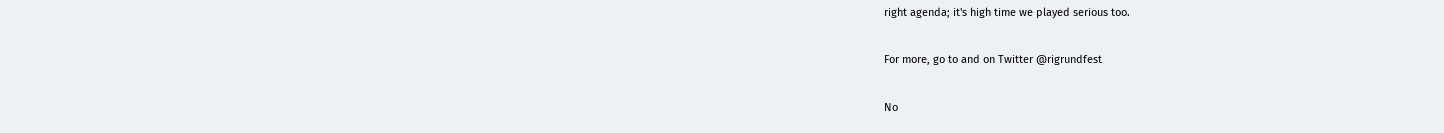right agenda; it's high time we played serious too.

For more, go to and on Twitter @rigrundfest

No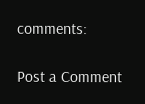comments:

Post a Comment